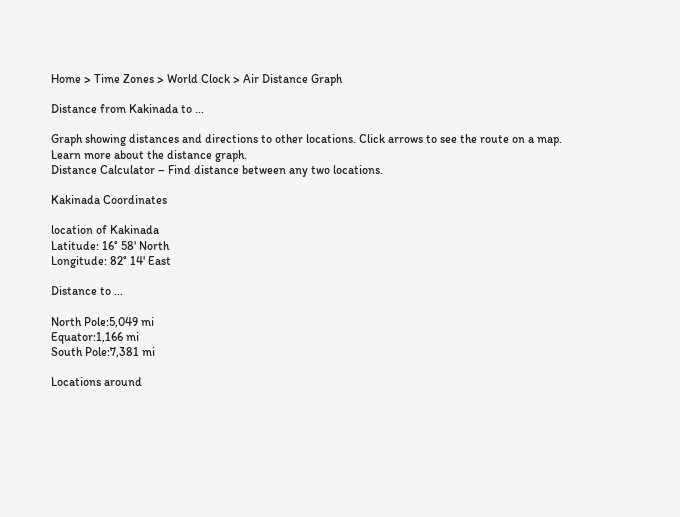Home > Time Zones > World Clock > Air Distance Graph

Distance from Kakinada to ...

Graph showing distances and directions to other locations. Click arrows to see the route on a map. Learn more about the distance graph.
Distance Calculator – Find distance between any two locations.

Kakinada Coordinates

location of Kakinada
Latitude: 16° 58' North
Longitude: 82° 14' East

Distance to ...

North Pole:5,049 mi
Equator:1,166 mi
South Pole:7,381 mi

Locations around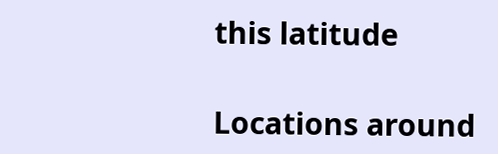this latitude

Locations around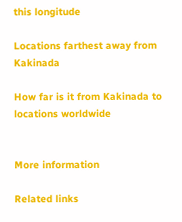this longitude

Locations farthest away from Kakinada

How far is it from Kakinada to locations worldwide


More information

Related links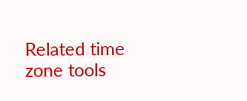Related time zone tools